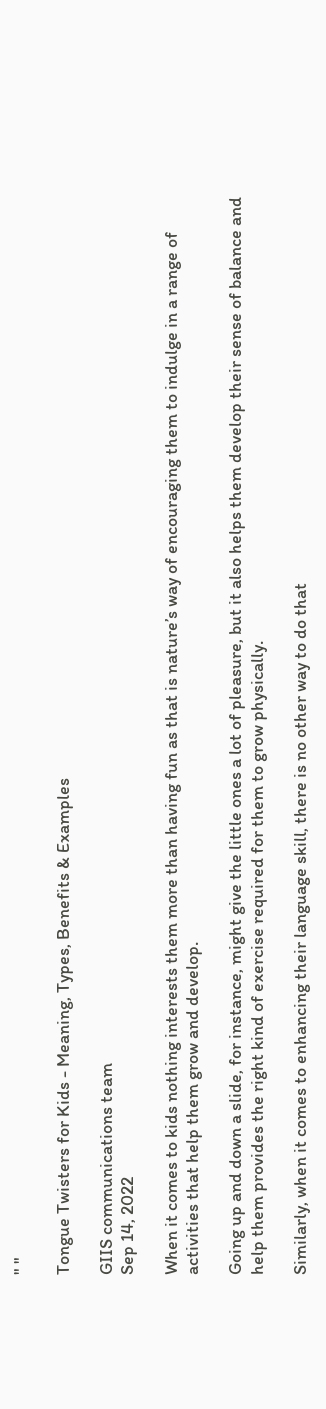" "

Tongue Twisters for Kids - Meaning, Types, Benefits & Examples

GIIS communications team
Sep 14, 2022

When it comes to kids nothing interests them more than having fun as that is nature’s way of encouraging them to indulge in a range of activities that help them grow and develop.

Going up and down a slide, for instance, might give the little ones a lot of pleasure, but it also helps them develop their sense of balance and help them provides the right kind of exercise required for them to grow physically.

Similarly, when it comes to enhancing their language skill, there is no other way to do that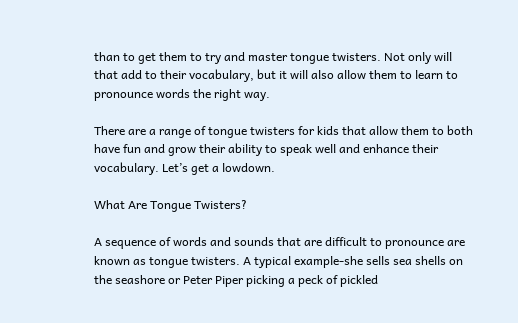than to get them to try and master tongue twisters. Not only will that add to their vocabulary, but it will also allow them to learn to pronounce words the right way.

There are a range of tongue twisters for kids that allow them to both have fun and grow their ability to speak well and enhance their vocabulary. Let’s get a lowdown.

What Are Tongue Twisters?

A sequence of words and sounds that are difficult to pronounce are known as tongue twisters. A typical example-she sells sea shells on the seashore or Peter Piper picking a peck of pickled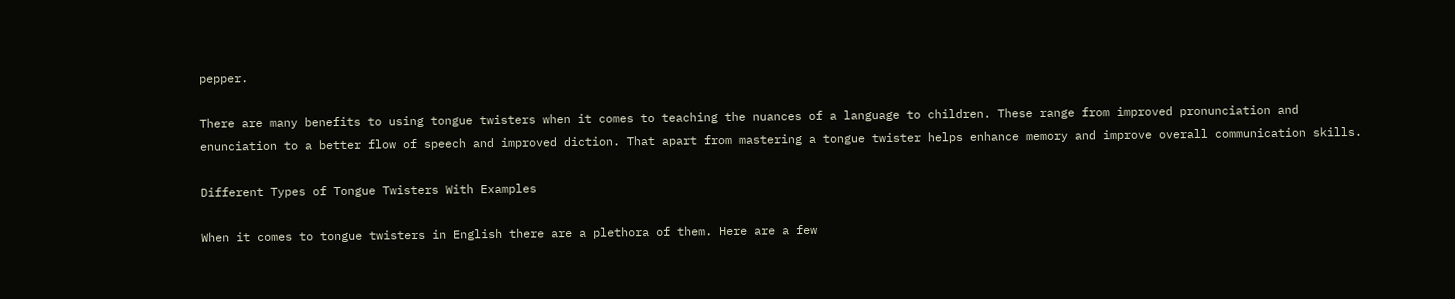pepper.

There are many benefits to using tongue twisters when it comes to teaching the nuances of a language to children. These range from improved pronunciation and enunciation to a better flow of speech and improved diction. That apart from mastering a tongue twister helps enhance memory and improve overall communication skills.

Different Types of Tongue Twisters With Examples

When it comes to tongue twisters in English there are a plethora of them. Here are a few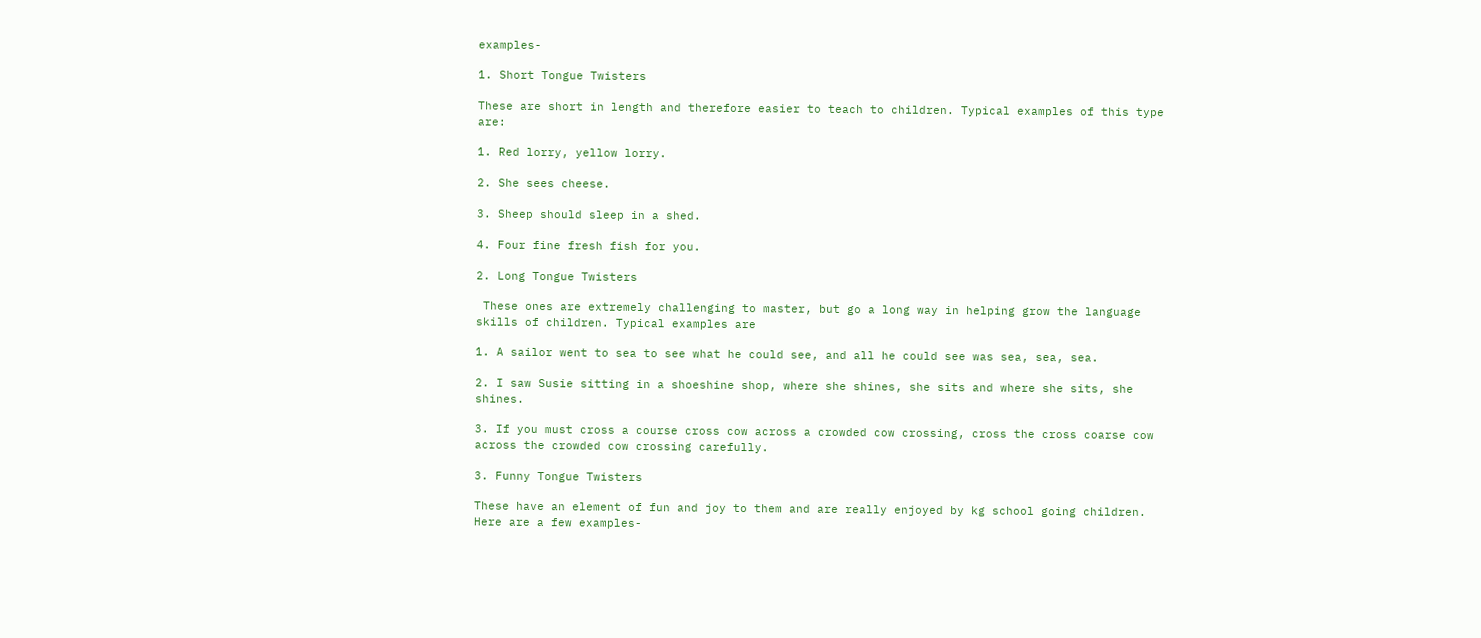examples-

1. Short Tongue Twisters

These are short in length and therefore easier to teach to children. Typical examples of this type are:

1. Red lorry, yellow lorry.

2. She sees cheese.

3. Sheep should sleep in a shed.

4. Four fine fresh fish for you.

2. Long Tongue Twisters

 These ones are extremely challenging to master, but go a long way in helping grow the language skills of children. Typical examples are

1. A sailor went to sea to see what he could see, and all he could see was sea, sea, sea.

2. I saw Susie sitting in a shoeshine shop, where she shines, she sits and where she sits, she shines.

3. If you must cross a course cross cow across a crowded cow crossing, cross the cross coarse cow across the crowded cow crossing carefully.

3. Funny Tongue Twisters

These have an element of fun and joy to them and are really enjoyed by kg school going children. Here are a few examples-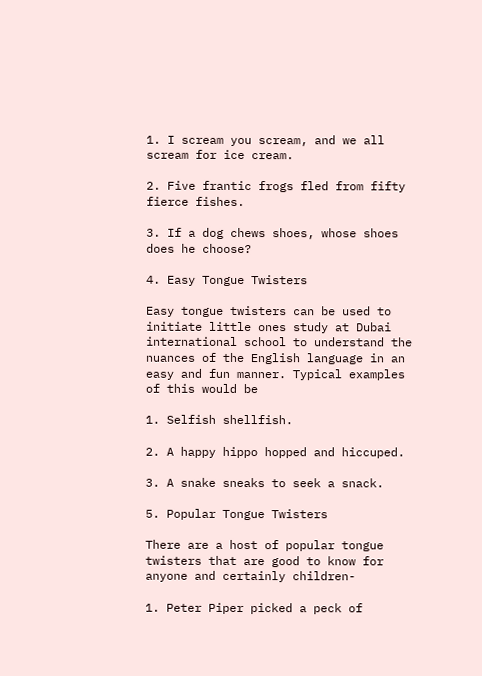1. I scream you scream, and we all scream for ice cream.

2. Five frantic frogs fled from fifty fierce fishes.

3. If a dog chews shoes, whose shoes does he choose?

4. Easy Tongue Twisters

Easy tongue twisters can be used to initiate little ones study at Dubai international school to understand the nuances of the English language in an easy and fun manner. Typical examples of this would be

1. Selfish shellfish.

2. A happy hippo hopped and hiccuped.

3. A snake sneaks to seek a snack.

5. Popular Tongue Twisters

There are a host of popular tongue twisters that are good to know for anyone and certainly children-

1. Peter Piper picked a peck of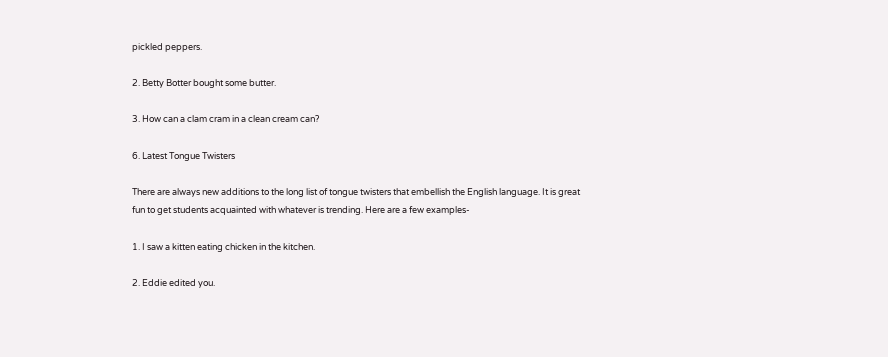pickled peppers.

2. Betty Botter bought some butter.

3. How can a clam cram in a clean cream can?

6. Latest Tongue Twisters

There are always new additions to the long list of tongue twisters that embellish the English language. It is great fun to get students acquainted with whatever is trending. Here are a few examples-

1. I saw a kitten eating chicken in the kitchen.

2. Eddie edited you.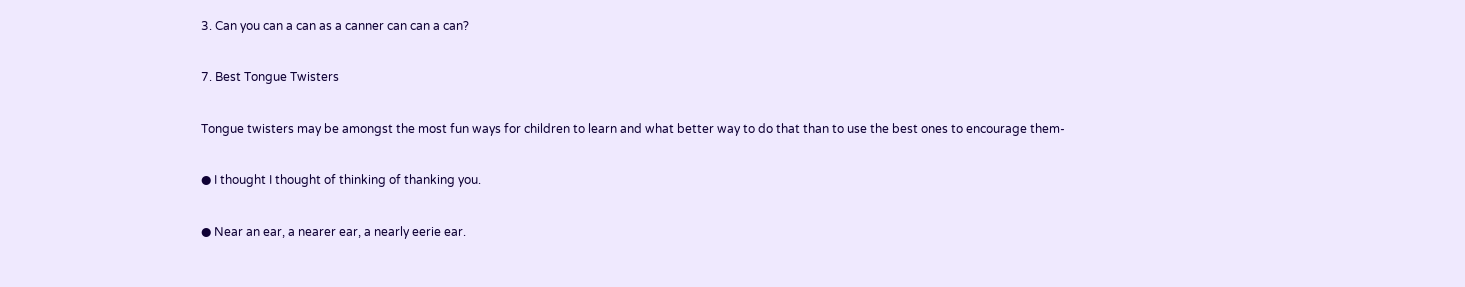3. Can you can a can as a canner can can a can?

7. Best Tongue Twisters

Tongue twisters may be amongst the most fun ways for children to learn and what better way to do that than to use the best ones to encourage them-

● I thought I thought of thinking of thanking you.

● Near an ear, a nearer ear, a nearly eerie ear.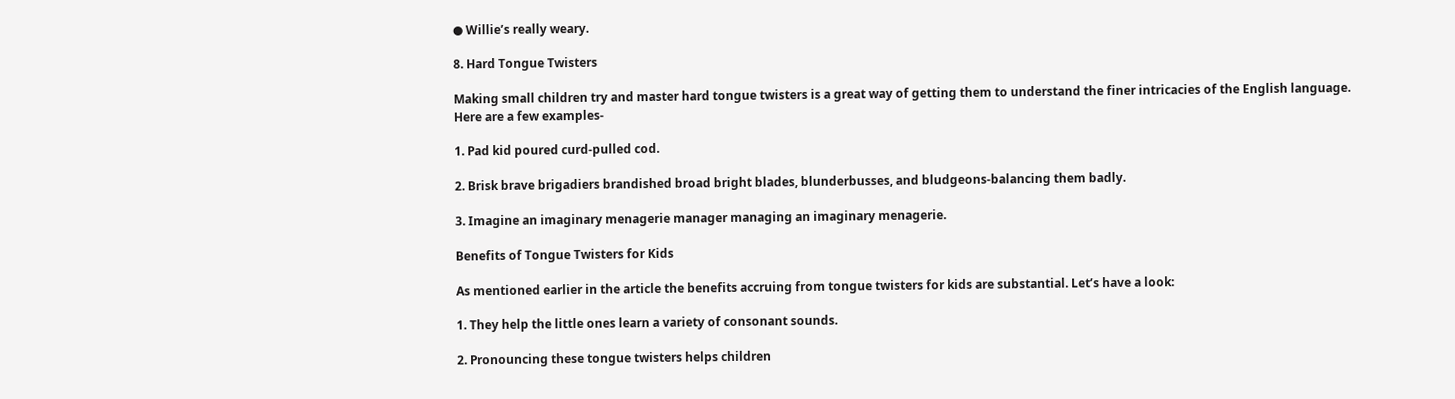● Willie’s really weary.

8. Hard Tongue Twisters

Making small children try and master hard tongue twisters is a great way of getting them to understand the finer intricacies of the English language. Here are a few examples-

1. Pad kid poured curd-pulled cod.

2. Brisk brave brigadiers brandished broad bright blades, blunderbusses, and bludgeons-balancing them badly.

3. Imagine an imaginary menagerie manager managing an imaginary menagerie.

Benefits of Tongue Twisters for Kids

As mentioned earlier in the article the benefits accruing from tongue twisters for kids are substantial. Let’s have a look:

1. They help the little ones learn a variety of consonant sounds.

2. Pronouncing these tongue twisters helps children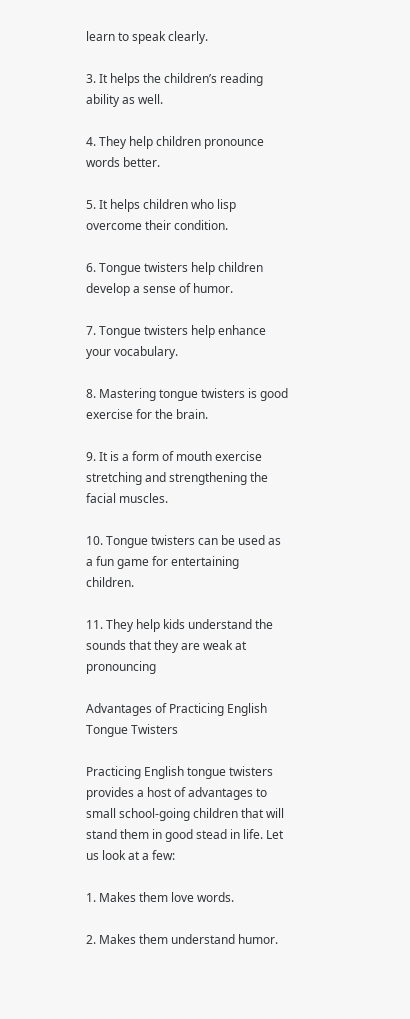learn to speak clearly.

3. It helps the children’s reading ability as well.

4. They help children pronounce words better.

5. It helps children who lisp overcome their condition.

6. Tongue twisters help children develop a sense of humor.

7. Tongue twisters help enhance your vocabulary.

8. Mastering tongue twisters is good exercise for the brain.

9. It is a form of mouth exercise stretching and strengthening the facial muscles.

10. Tongue twisters can be used as a fun game for entertaining children.

11. They help kids understand the sounds that they are weak at pronouncing

Advantages of Practicing English Tongue Twisters

Practicing English tongue twisters provides a host of advantages to small school-going children that will stand them in good stead in life. Let us look at a few:

1. Makes them love words.

2. Makes them understand humor.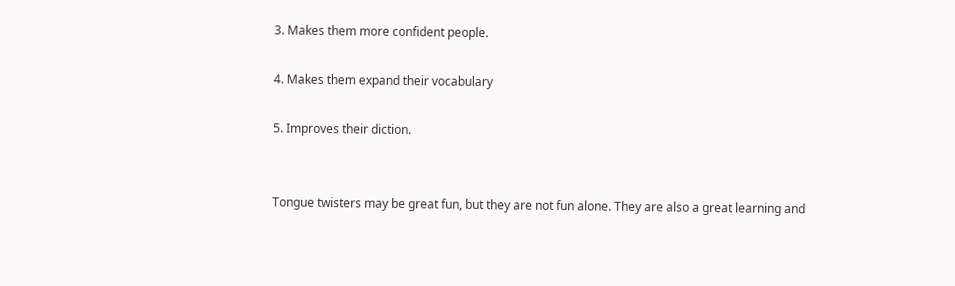3. Makes them more confident people.

4. Makes them expand their vocabulary

5. Improves their diction.


Tongue twisters may be great fun, but they are not fun alone. They are also a great learning and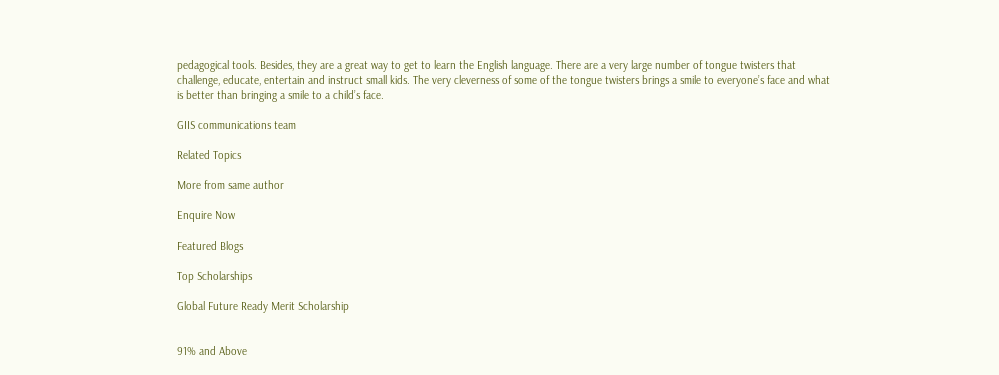pedagogical tools. Besides, they are a great way to get to learn the English language. There are a very large number of tongue twisters that challenge, educate, entertain and instruct small kids. The very cleverness of some of the tongue twisters brings a smile to everyone’s face and what is better than bringing a smile to a child’s face.

GIIS communications team

Related Topics

More from same author

Enquire Now

Featured Blogs

Top Scholarships

Global Future Ready Merit Scholarship


91% and Above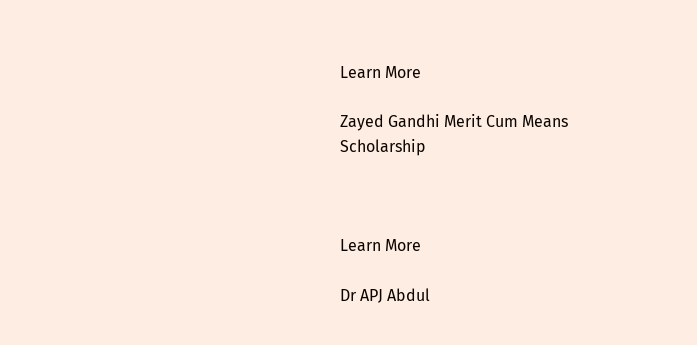Learn More

Zayed Gandhi Merit Cum Means Scholarship



Learn More

Dr APJ Abdul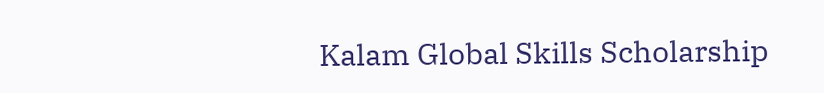Kalam Global Skills Scholarship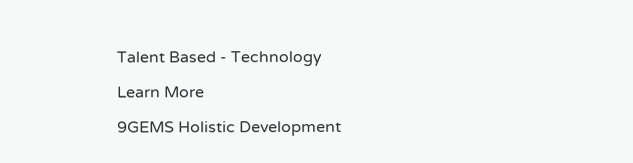Talent Based - Technology

Learn More

9GEMS Holistic Development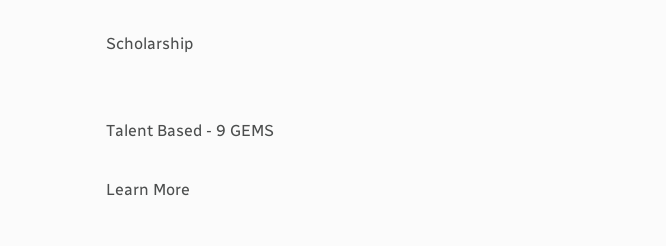Scholarship


Talent Based - 9 GEMS

Learn More